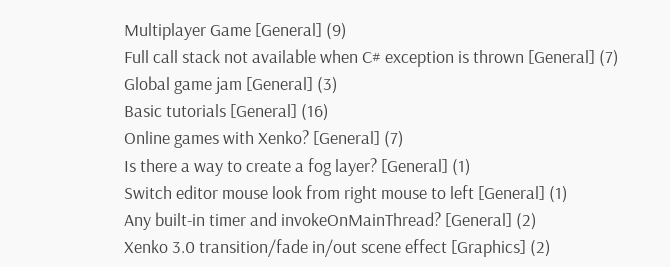Multiplayer Game [General] (9)
Full call stack not available when C# exception is thrown [General] (7)
Global game jam [General] (3)
Basic tutorials [General] (16)
Online games with Xenko? [General] (7)
Is there a way to create a fog layer? [General] (1)
Switch editor mouse look from right mouse to left [General] (1)
Any built-in timer and invokeOnMainThread? [General] (2)
Xenko 3.0 transition/fade in/out scene effect [Graphics] (2)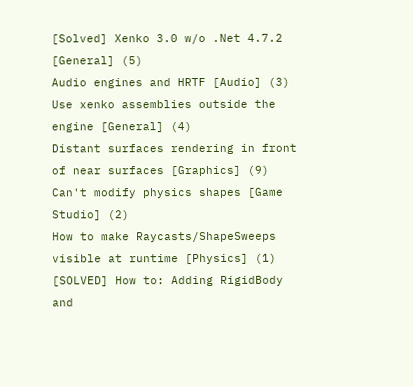[Solved] Xenko 3.0 w/o .Net 4.7.2 [General] (5)
Audio engines and HRTF [Audio] (3)
Use xenko assemblies outside the engine [General] (4)
Distant surfaces rendering in front of near surfaces [Graphics] (9)
Can't modify physics shapes [Game Studio] (2)
How to make Raycasts/ShapeSweeps visible at runtime [Physics] (1)
[SOLVED] How to: Adding RigidBody and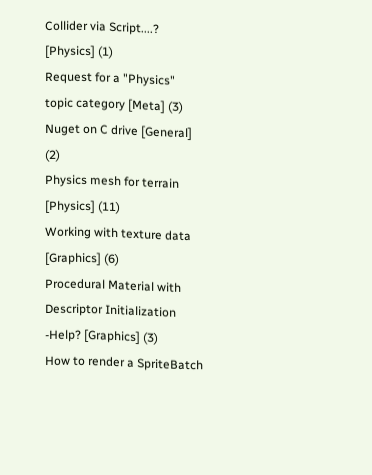Collider via Script....? [Physics] (1)
Request for a "Physics" topic category [Meta] (3)
Nuget on C drive [General] (2)
Physics mesh for terrain [Physics] (11)
Working with texture data [Graphics] (6)
Procedural Material with Descriptor Initialization -Help? [Graphics] (3)
How to render a SpriteBatch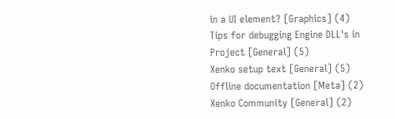in a UI element? [Graphics] (4)
Tips for debugging Engine DLL's in Project [General] (5)
Xenko setup text [General] (5)
Offline documentation [Meta] (2)
Xenko Community [General] (2)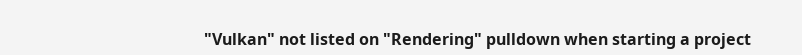"Vulkan" not listed on "Rendering" pulldown when starting a project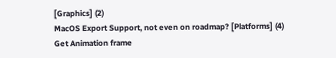[Graphics] (2)
MacOS Export Support, not even on roadmap? [Platforms] (4)
Get Animation frame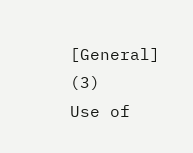[General] (3)
Use of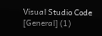Visual Studio Code [General] (1)